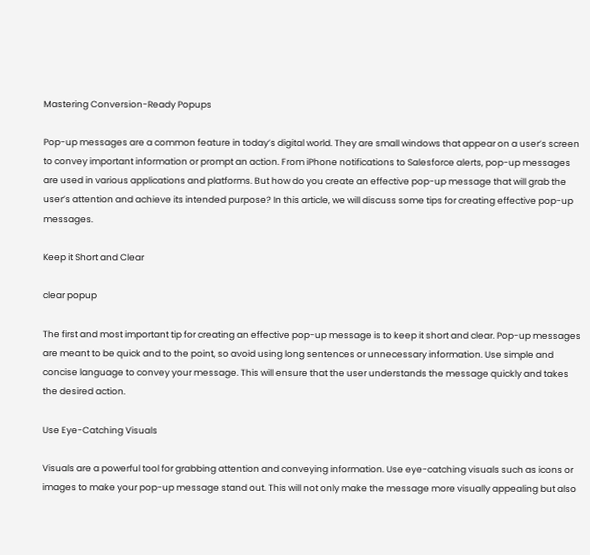Mastering Conversion-Ready Popups

Pop-up messages are a common feature in today’s digital world. They are small windows that appear on a user’s screen to convey important information or prompt an action. From iPhone notifications to Salesforce alerts, pop-up messages are used in various applications and platforms. But how do you create an effective pop-up message that will grab the user’s attention and achieve its intended purpose? In this article, we will discuss some tips for creating effective pop-up messages.

Keep it Short and Clear

clear popup

The first and most important tip for creating an effective pop-up message is to keep it short and clear. Pop-up messages are meant to be quick and to the point, so avoid using long sentences or unnecessary information. Use simple and concise language to convey your message. This will ensure that the user understands the message quickly and takes the desired action.

Use Eye-Catching Visuals

Visuals are a powerful tool for grabbing attention and conveying information. Use eye-catching visuals such as icons or images to make your pop-up message stand out. This will not only make the message more visually appealing but also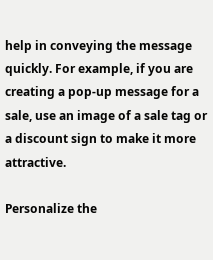help in conveying the message quickly. For example, if you are creating a pop-up message for a sale, use an image of a sale tag or a discount sign to make it more attractive.

Personalize the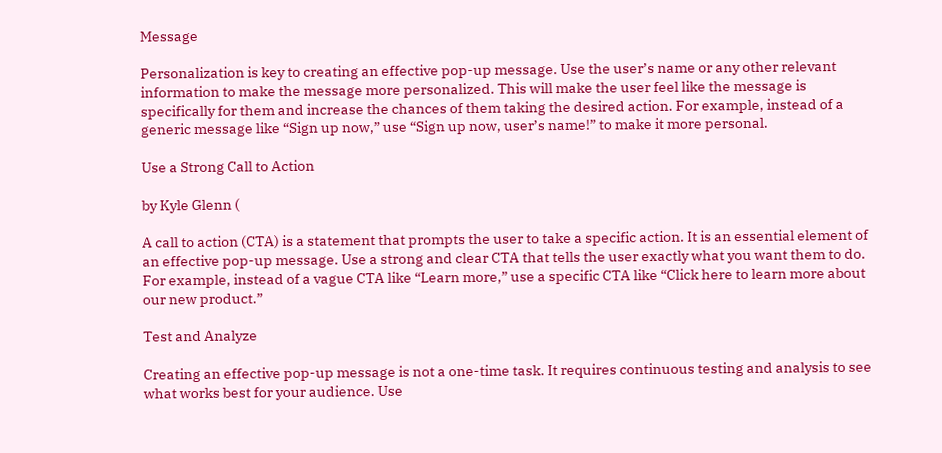Message

Personalization is key to creating an effective pop-up message. Use the user’s name or any other relevant information to make the message more personalized. This will make the user feel like the message is specifically for them and increase the chances of them taking the desired action. For example, instead of a generic message like “Sign up now,” use “Sign up now, user’s name!” to make it more personal.

Use a Strong Call to Action

by Kyle Glenn (

A call to action (CTA) is a statement that prompts the user to take a specific action. It is an essential element of an effective pop-up message. Use a strong and clear CTA that tells the user exactly what you want them to do. For example, instead of a vague CTA like “Learn more,” use a specific CTA like “Click here to learn more about our new product.”

Test and Analyze

Creating an effective pop-up message is not a one-time task. It requires continuous testing and analysis to see what works best for your audience. Use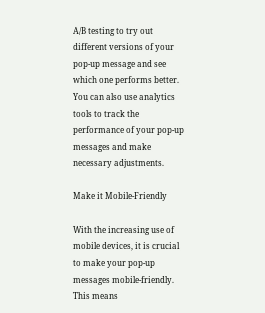A/B testing to try out different versions of your pop-up message and see which one performs better. You can also use analytics tools to track the performance of your pop-up messages and make necessary adjustments.

Make it Mobile-Friendly

With the increasing use of mobile devices, it is crucial to make your pop-up messages mobile-friendly. This means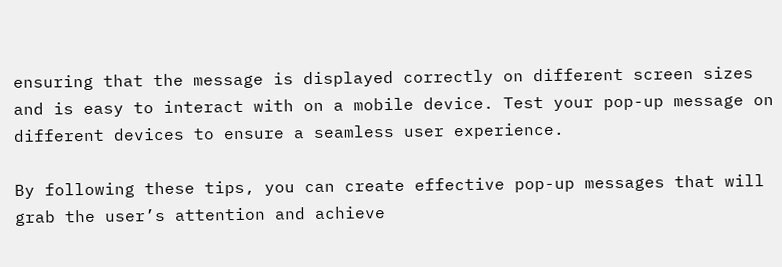ensuring that the message is displayed correctly on different screen sizes and is easy to interact with on a mobile device. Test your pop-up message on different devices to ensure a seamless user experience.

By following these tips, you can create effective pop-up messages that will grab the user’s attention and achieve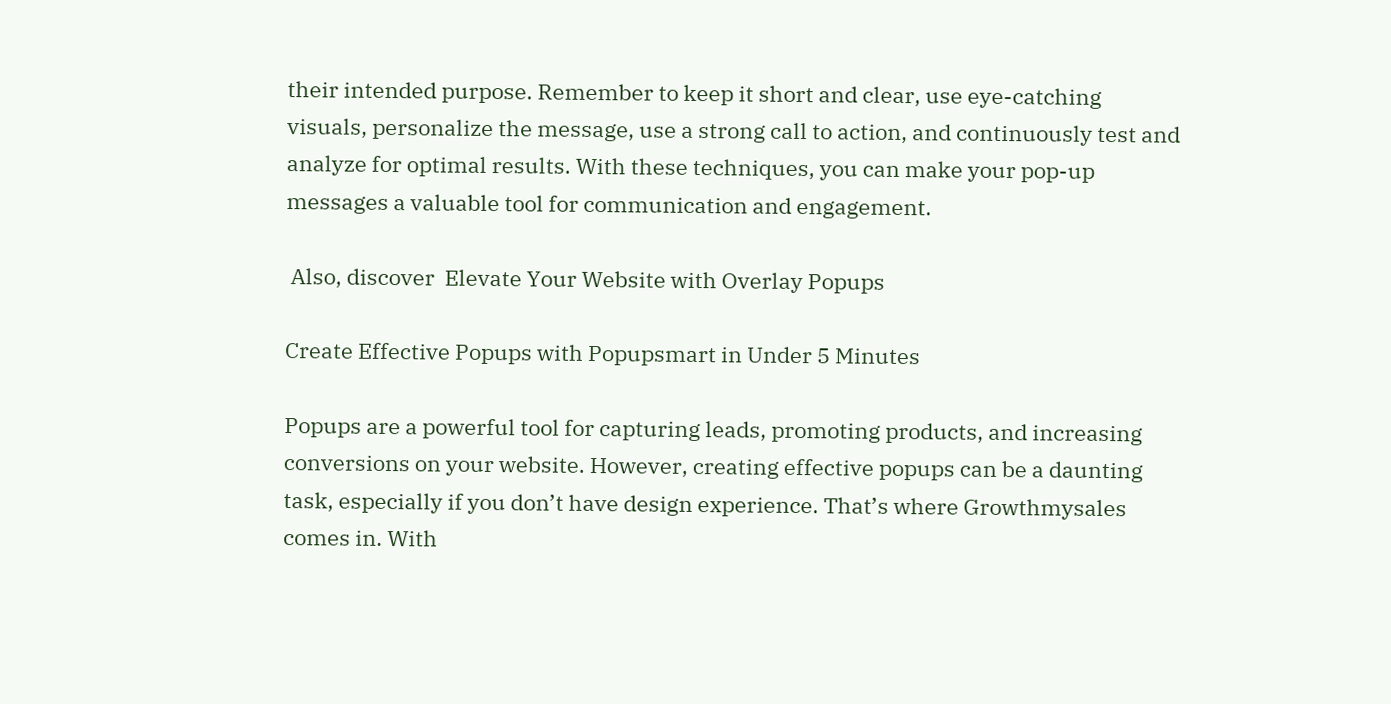their intended purpose. Remember to keep it short and clear, use eye-catching visuals, personalize the message, use a strong call to action, and continuously test and analyze for optimal results. With these techniques, you can make your pop-up messages a valuable tool for communication and engagement.

 Also, discover  Elevate Your Website with Overlay Popups

Create Effective Popups with Popupsmart in Under 5 Minutes

Popups are a powerful tool for capturing leads, promoting products, and increasing conversions on your website. However, creating effective popups can be a daunting task, especially if you don’t have design experience. That’s where Growthmysales comes in. With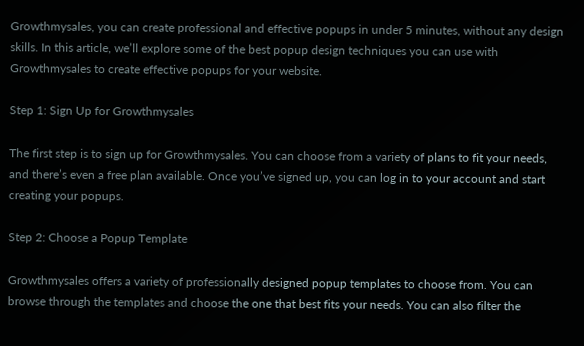Growthmysales, you can create professional and effective popups in under 5 minutes, without any design skills. In this article, we’ll explore some of the best popup design techniques you can use with Growthmysales to create effective popups for your website.

Step 1: Sign Up for Growthmysales

The first step is to sign up for Growthmysales. You can choose from a variety of plans to fit your needs, and there’s even a free plan available. Once you’ve signed up, you can log in to your account and start creating your popups.

Step 2: Choose a Popup Template

Growthmysales offers a variety of professionally designed popup templates to choose from. You can browse through the templates and choose the one that best fits your needs. You can also filter the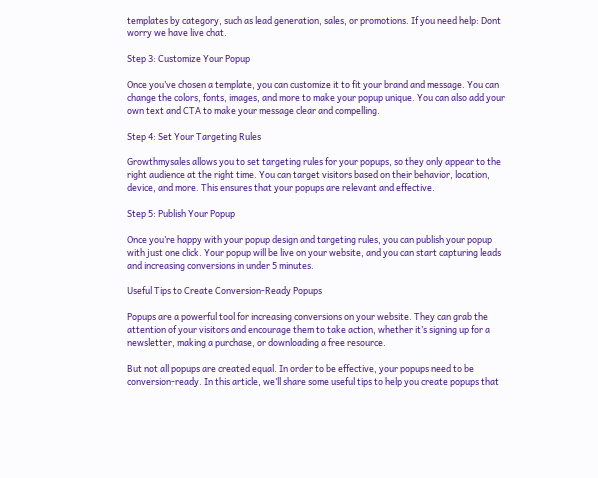templates by category, such as lead generation, sales, or promotions. If you need help: Dont worry we have live chat.

Step 3: Customize Your Popup

Once you’ve chosen a template, you can customize it to fit your brand and message. You can change the colors, fonts, images, and more to make your popup unique. You can also add your own text and CTA to make your message clear and compelling.

Step 4: Set Your Targeting Rules

Growthmysales allows you to set targeting rules for your popups, so they only appear to the right audience at the right time. You can target visitors based on their behavior, location, device, and more. This ensures that your popups are relevant and effective.

Step 5: Publish Your Popup

Once you’re happy with your popup design and targeting rules, you can publish your popup with just one click. Your popup will be live on your website, and you can start capturing leads and increasing conversions in under 5 minutes.

Useful Tips to Create Conversion-Ready Popups

Popups are a powerful tool for increasing conversions on your website. They can grab the attention of your visitors and encourage them to take action, whether it’s signing up for a newsletter, making a purchase, or downloading a free resource.

But not all popups are created equal. In order to be effective, your popups need to be conversion-ready. In this article, we’ll share some useful tips to help you create popups that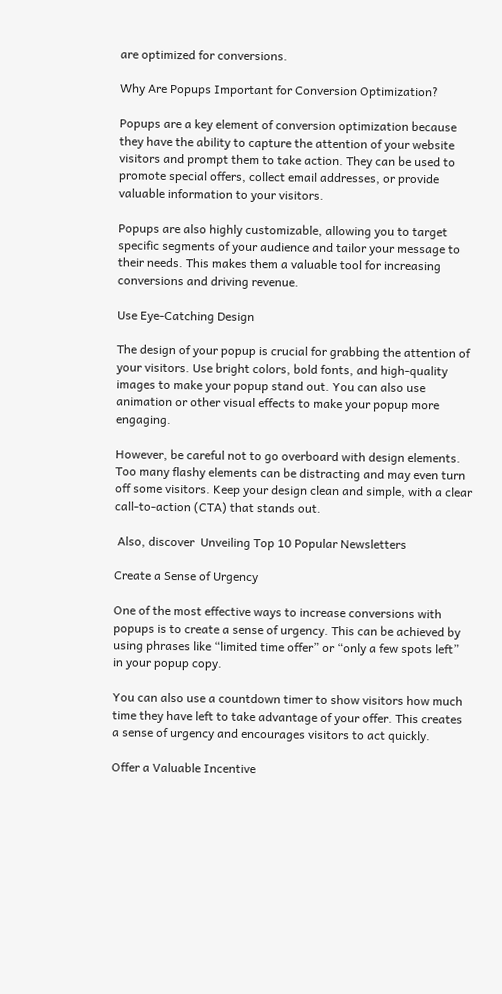are optimized for conversions.

Why Are Popups Important for Conversion Optimization?

Popups are a key element of conversion optimization because they have the ability to capture the attention of your website visitors and prompt them to take action. They can be used to promote special offers, collect email addresses, or provide valuable information to your visitors.

Popups are also highly customizable, allowing you to target specific segments of your audience and tailor your message to their needs. This makes them a valuable tool for increasing conversions and driving revenue.

Use Eye-Catching Design

The design of your popup is crucial for grabbing the attention of your visitors. Use bright colors, bold fonts, and high-quality images to make your popup stand out. You can also use animation or other visual effects to make your popup more engaging.

However, be careful not to go overboard with design elements. Too many flashy elements can be distracting and may even turn off some visitors. Keep your design clean and simple, with a clear call-to-action (CTA) that stands out.

 Also, discover  Unveiling Top 10 Popular Newsletters

Create a Sense of Urgency

One of the most effective ways to increase conversions with popups is to create a sense of urgency. This can be achieved by using phrases like “limited time offer” or “only a few spots left” in your popup copy.

You can also use a countdown timer to show visitors how much time they have left to take advantage of your offer. This creates a sense of urgency and encourages visitors to act quickly.

Offer a Valuable Incentive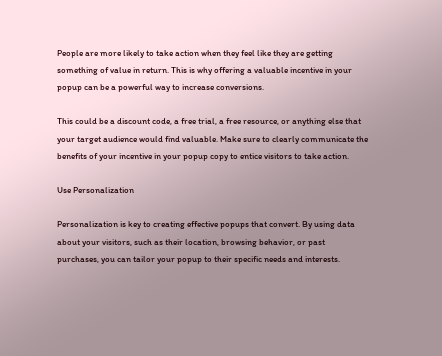People are more likely to take action when they feel like they are getting something of value in return. This is why offering a valuable incentive in your popup can be a powerful way to increase conversions.

This could be a discount code, a free trial, a free resource, or anything else that your target audience would find valuable. Make sure to clearly communicate the benefits of your incentive in your popup copy to entice visitors to take action.

Use Personalization

Personalization is key to creating effective popups that convert. By using data about your visitors, such as their location, browsing behavior, or past purchases, you can tailor your popup to their specific needs and interests.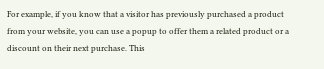For example, if you know that a visitor has previously purchased a product from your website, you can use a popup to offer them a related product or a discount on their next purchase. This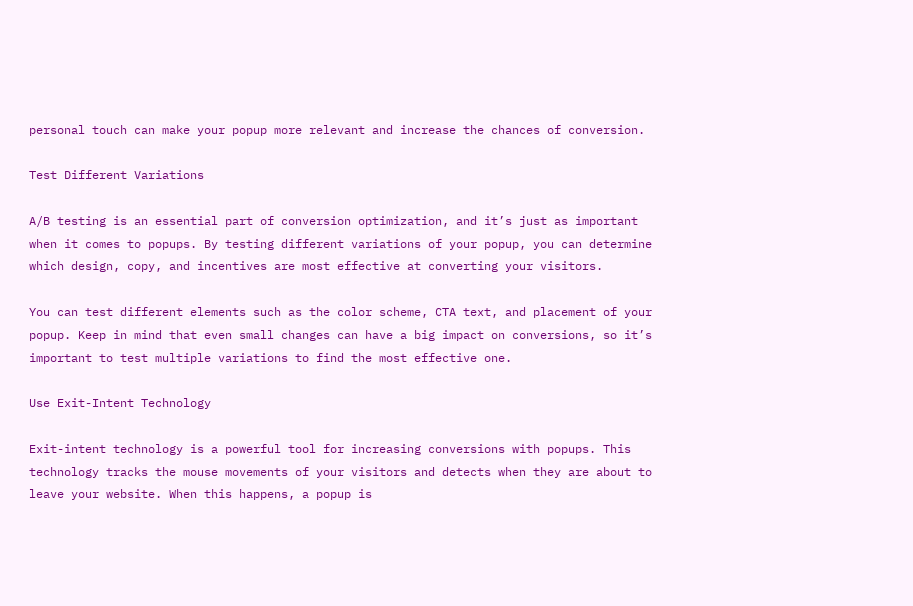personal touch can make your popup more relevant and increase the chances of conversion.

Test Different Variations

A/B testing is an essential part of conversion optimization, and it’s just as important when it comes to popups. By testing different variations of your popup, you can determine which design, copy, and incentives are most effective at converting your visitors.

You can test different elements such as the color scheme, CTA text, and placement of your popup. Keep in mind that even small changes can have a big impact on conversions, so it’s important to test multiple variations to find the most effective one.

Use Exit-Intent Technology

Exit-intent technology is a powerful tool for increasing conversions with popups. This technology tracks the mouse movements of your visitors and detects when they are about to leave your website. When this happens, a popup is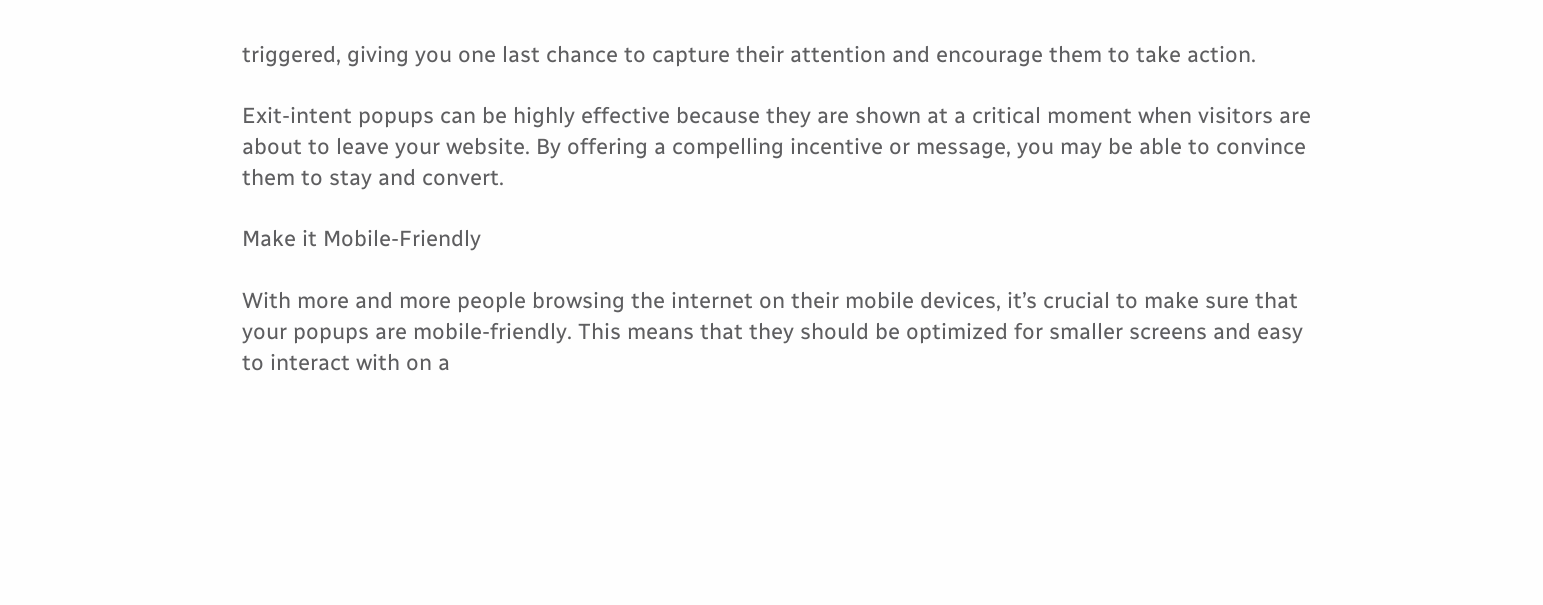triggered, giving you one last chance to capture their attention and encourage them to take action.

Exit-intent popups can be highly effective because they are shown at a critical moment when visitors are about to leave your website. By offering a compelling incentive or message, you may be able to convince them to stay and convert.

Make it Mobile-Friendly

With more and more people browsing the internet on their mobile devices, it’s crucial to make sure that your popups are mobile-friendly. This means that they should be optimized for smaller screens and easy to interact with on a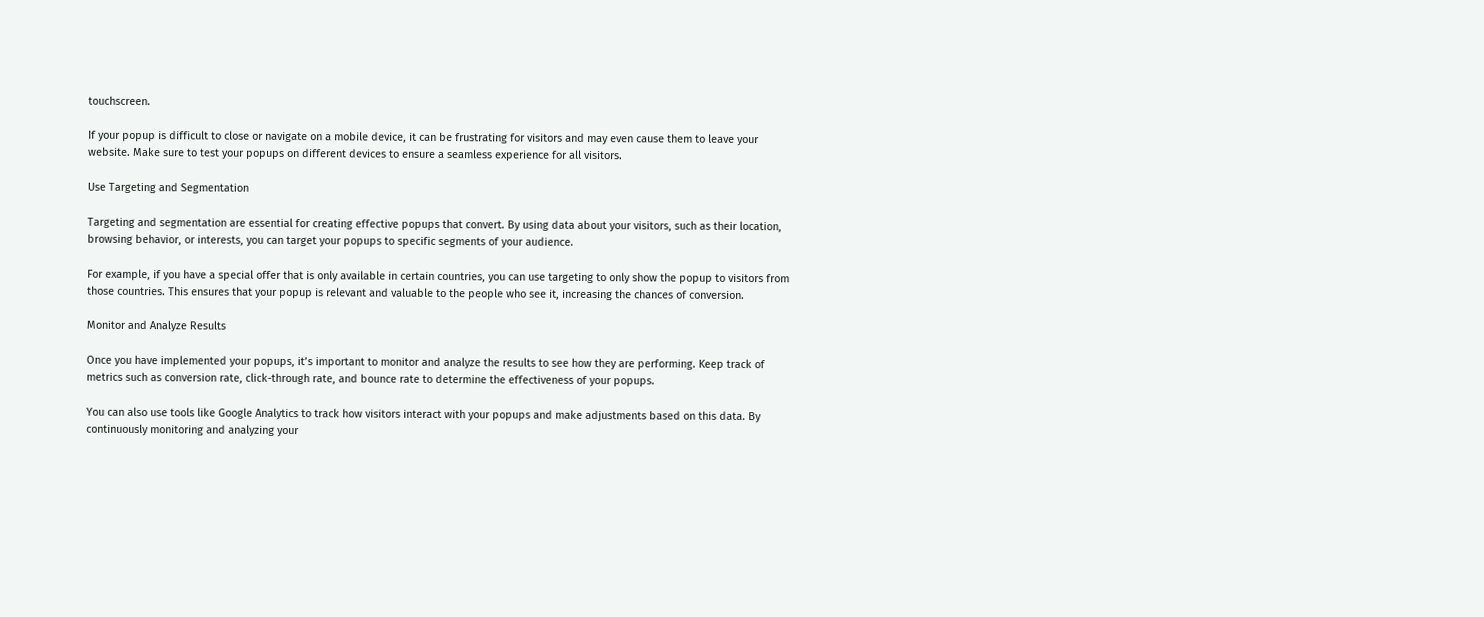touchscreen.

If your popup is difficult to close or navigate on a mobile device, it can be frustrating for visitors and may even cause them to leave your website. Make sure to test your popups on different devices to ensure a seamless experience for all visitors.

Use Targeting and Segmentation

Targeting and segmentation are essential for creating effective popups that convert. By using data about your visitors, such as their location, browsing behavior, or interests, you can target your popups to specific segments of your audience.

For example, if you have a special offer that is only available in certain countries, you can use targeting to only show the popup to visitors from those countries. This ensures that your popup is relevant and valuable to the people who see it, increasing the chances of conversion.

Monitor and Analyze Results

Once you have implemented your popups, it’s important to monitor and analyze the results to see how they are performing. Keep track of metrics such as conversion rate, click-through rate, and bounce rate to determine the effectiveness of your popups.

You can also use tools like Google Analytics to track how visitors interact with your popups and make adjustments based on this data. By continuously monitoring and analyzing your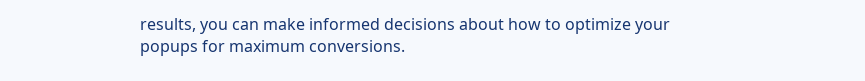results, you can make informed decisions about how to optimize your popups for maximum conversions.